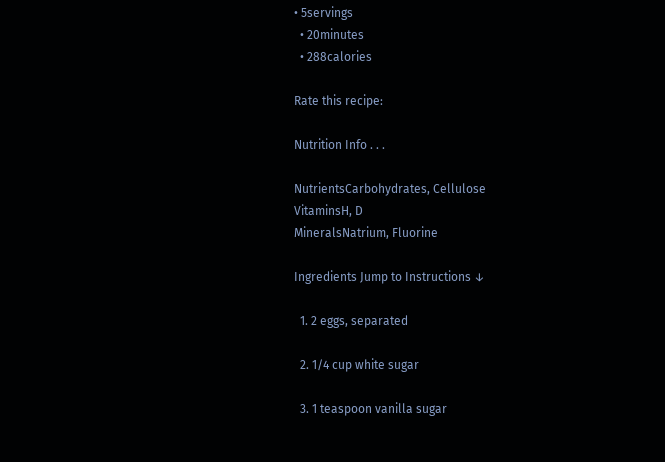• 5servings
  • 20minutes
  • 288calories

Rate this recipe:

Nutrition Info . . .

NutrientsCarbohydrates, Cellulose
VitaminsH, D
MineralsNatrium, Fluorine

Ingredients Jump to Instructions ↓

  1. 2 eggs, separated

  2. 1/4 cup white sugar

  3. 1 teaspoon vanilla sugar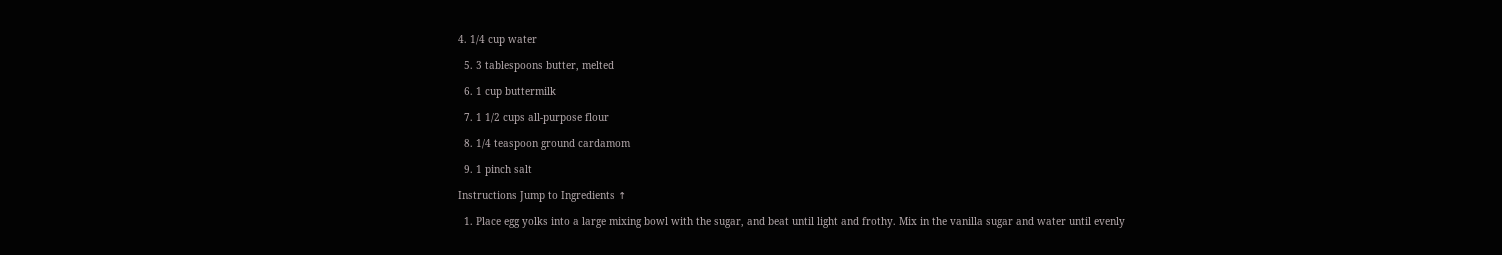4. 1/4 cup water

  5. 3 tablespoons butter, melted

  6. 1 cup buttermilk

  7. 1 1/2 cups all-purpose flour

  8. 1/4 teaspoon ground cardamom

  9. 1 pinch salt

Instructions Jump to Ingredients ↑

  1. Place egg yolks into a large mixing bowl with the sugar, and beat until light and frothy. Mix in the vanilla sugar and water until evenly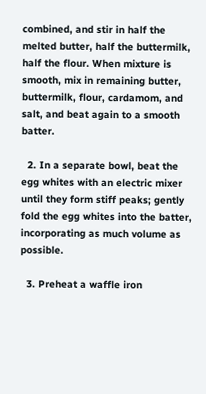combined, and stir in half the melted butter, half the buttermilk, half the flour. When mixture is smooth, mix in remaining butter, buttermilk, flour, cardamom, and salt, and beat again to a smooth batter.

  2. In a separate bowl, beat the egg whites with an electric mixer until they form stiff peaks; gently fold the egg whites into the batter, incorporating as much volume as possible.

  3. Preheat a waffle iron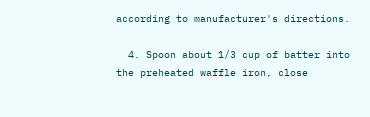according to manufacturer's directions.

  4. Spoon about 1/3 cup of batter into the preheated waffle iron, close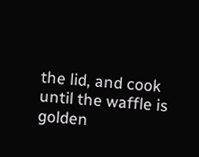the lid, and cook until the waffle is golden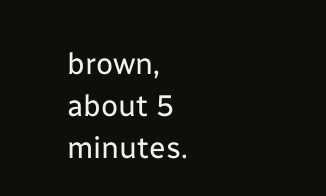brown, about 5 minutes.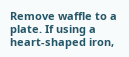Remove waffle to a plate. If using a heart-shaped iron,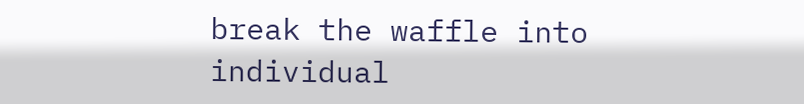break the waffle into individual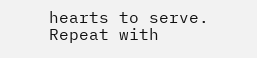hearts to serve. Repeat with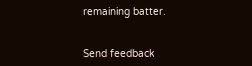remaining batter.


Send feedback